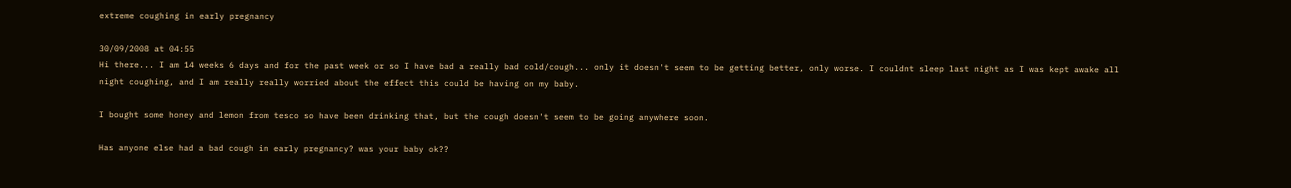extreme coughing in early pregnancy

30/09/2008 at 04:55
Hi there... I am 14 weeks 6 days and for the past week or so I have bad a really bad cold/cough... only it doesn't seem to be getting better, only worse. I couldnt sleep last night as I was kept awake all night coughing, and I am really really worried about the effect this could be having on my baby.

I bought some honey and lemon from tesco so have been drinking that, but the cough doesn't seem to be going anywhere soon.

Has anyone else had a bad cough in early pregnancy? was your baby ok??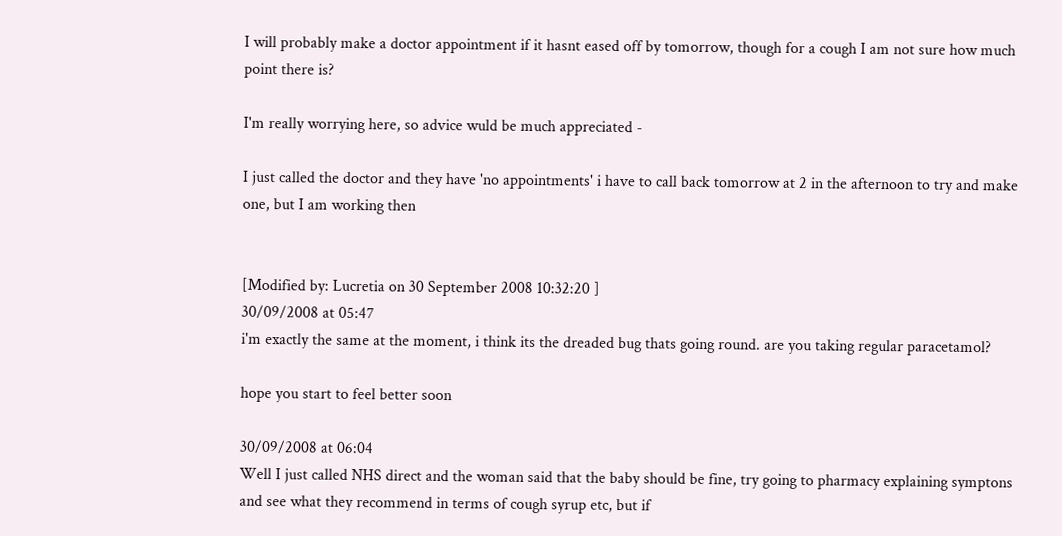I will probably make a doctor appointment if it hasnt eased off by tomorrow, though for a cough I am not sure how much point there is?

I'm really worrying here, so advice wuld be much appreciated -

I just called the doctor and they have 'no appointments' i have to call back tomorrow at 2 in the afternoon to try and make one, but I am working then


[Modified by: Lucretia on 30 September 2008 10:32:20 ]
30/09/2008 at 05:47
i'm exactly the same at the moment, i think its the dreaded bug thats going round. are you taking regular paracetamol?

hope you start to feel better soon

30/09/2008 at 06:04
Well I just called NHS direct and the woman said that the baby should be fine, try going to pharmacy explaining symptons and see what they recommend in terms of cough syrup etc, but if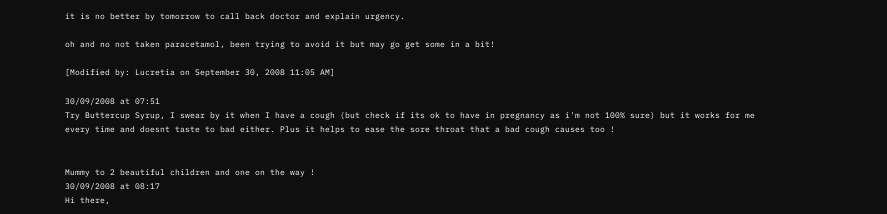it is no better by tomorrow to call back doctor and explain urgency.

oh and no not taken paracetamol, been trying to avoid it but may go get some in a bit!

[Modified by: Lucretia on September 30, 2008 11:05 AM]

30/09/2008 at 07:51
Try Buttercup Syrup, I swear by it when I have a cough (but check if its ok to have in pregnancy as i'm not 100% sure) but it works for me every time and doesnt taste to bad either. Plus it helps to ease the sore throat that a bad cough causes too !


Mummy to 2 beautiful children and one on the way !
30/09/2008 at 08:17
Hi there,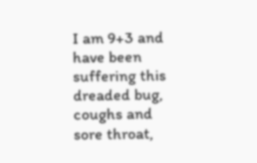I am 9+3 and have been suffering this dreaded bug, coughs and sore throat,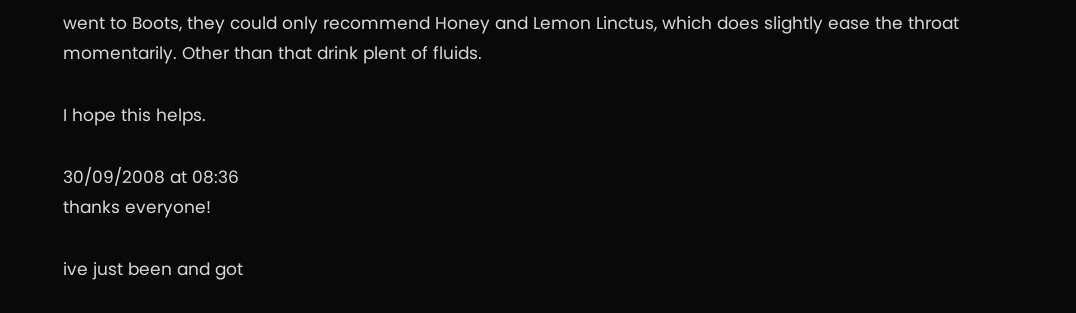went to Boots, they could only recommend Honey and Lemon Linctus, which does slightly ease the throat momentarily. Other than that drink plent of fluids.

I hope this helps.

30/09/2008 at 08:36
thanks everyone!

ive just been and got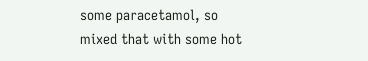some paracetamol, so mixed that with some hot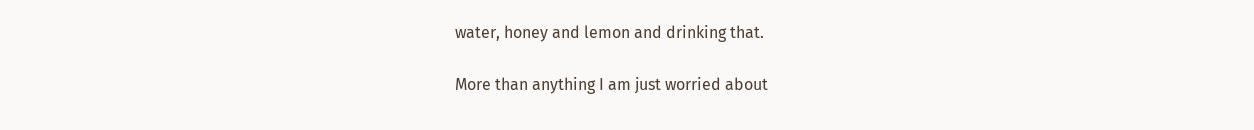water, honey and lemon and drinking that.

More than anything I am just worried about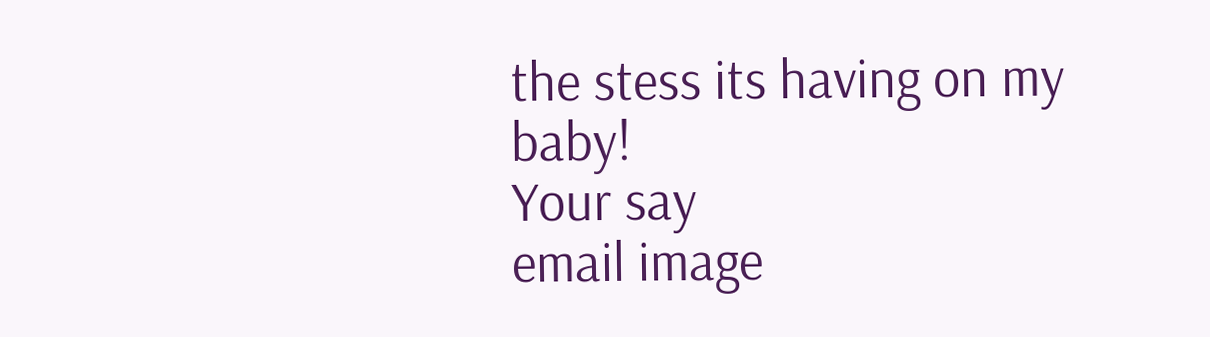the stess its having on my baby!
Your say
email image